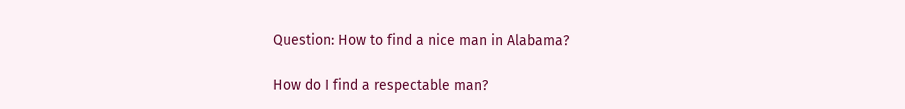Question: How to find a nice man in Alabama?

How do I find a respectable man?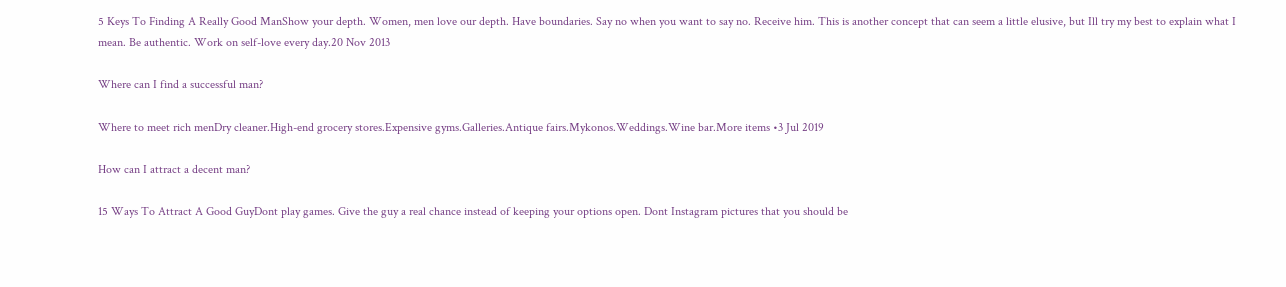5 Keys To Finding A Really Good ManShow your depth. Women, men love our depth. Have boundaries. Say no when you want to say no. Receive him. This is another concept that can seem a little elusive, but Ill try my best to explain what I mean. Be authentic. Work on self-love every day.20 Nov 2013

Where can I find a successful man?

Where to meet rich menDry cleaner.High-end grocery stores.Expensive gyms.Galleries.Antique fairs.Mykonos.Weddings.Wine bar.More items •3 Jul 2019

How can I attract a decent man?

15 Ways To Attract A Good GuyDont play games. Give the guy a real chance instead of keeping your options open. Dont Instagram pictures that you should be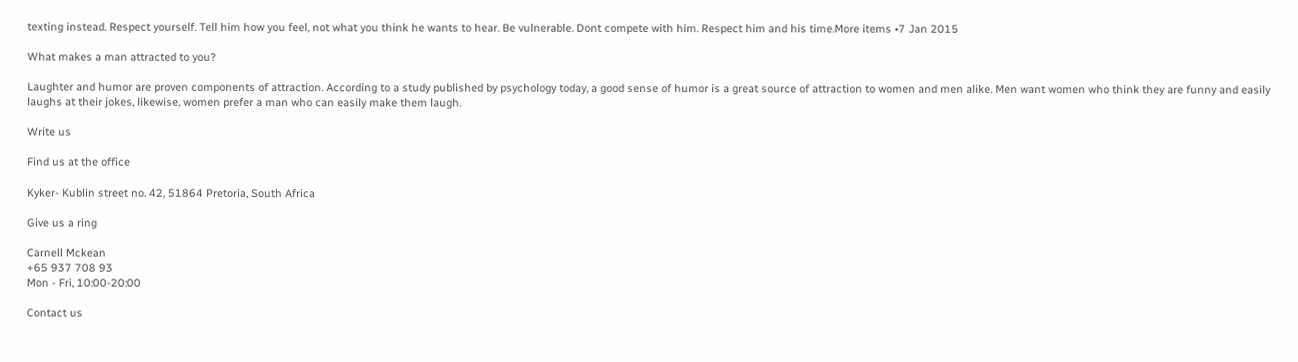texting instead. Respect yourself. Tell him how you feel, not what you think he wants to hear. Be vulnerable. Dont compete with him. Respect him and his time.More items •7 Jan 2015

What makes a man attracted to you?

Laughter and humor are proven components of attraction. According to a study published by psychology today, a good sense of humor is a great source of attraction to women and men alike. Men want women who think they are funny and easily laughs at their jokes, likewise, women prefer a man who can easily make them laugh.

Write us

Find us at the office

Kyker- Kublin street no. 42, 51864 Pretoria, South Africa

Give us a ring

Carnell Mckean
+65 937 708 93
Mon - Fri, 10:00-20:00

Contact us